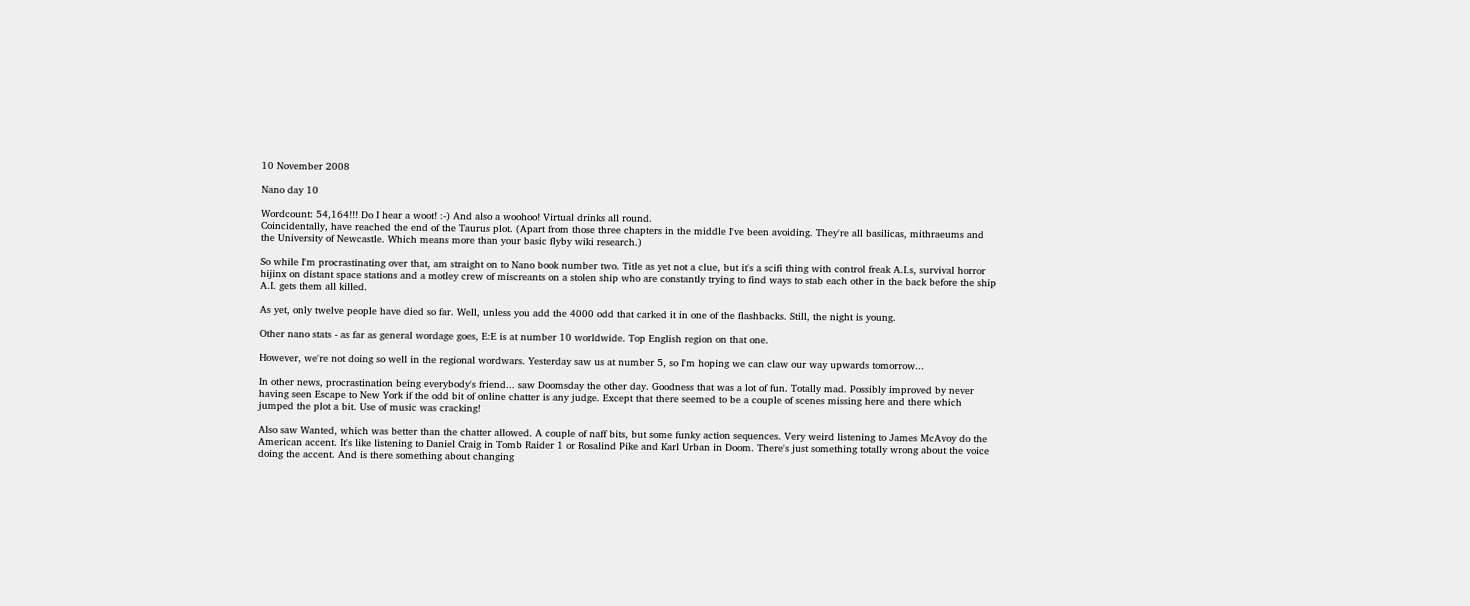10 November 2008

Nano day 10

Wordcount: 54,164!!! Do I hear a woot! :-) And also a woohoo! Virtual drinks all round.
Coincidentally, have reached the end of the Taurus plot. (Apart from those three chapters in the middle I've been avoiding. They're all basilicas, mithraeums and the University of Newcastle. Which means more than your basic flyby wiki research.)

So while I'm procrastinating over that, am straight on to Nano book number two. Title as yet not a clue, but it's a scifi thing with control freak A.I.s, survival horror hijinx on distant space stations and a motley crew of miscreants on a stolen ship who are constantly trying to find ways to stab each other in the back before the ship A.I. gets them all killed.

As yet, only twelve people have died so far. Well, unless you add the 4000 odd that carked it in one of the flashbacks. Still, the night is young.

Other nano stats - as far as general wordage goes, E:E is at number 10 worldwide. Top English region on that one.

However, we're not doing so well in the regional wordwars. Yesterday saw us at number 5, so I'm hoping we can claw our way upwards tomorrow...

In other news, procrastination being everybody's friend... saw Doomsday the other day. Goodness that was a lot of fun. Totally mad. Possibly improved by never having seen Escape to New York if the odd bit of online chatter is any judge. Except that there seemed to be a couple of scenes missing here and there which jumped the plot a bit. Use of music was cracking!

Also saw Wanted, which was better than the chatter allowed. A couple of naff bits, but some funky action sequences. Very weird listening to James McAvoy do the American accent. It's like listening to Daniel Craig in Tomb Raider 1 or Rosalind Pike and Karl Urban in Doom. There's just something totally wrong about the voice doing the accent. And is there something about changing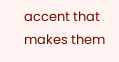accent that makes them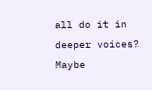all do it in deeper voices? Maybe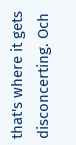that's where it gets disconcerting. Och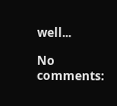well...

No comments: